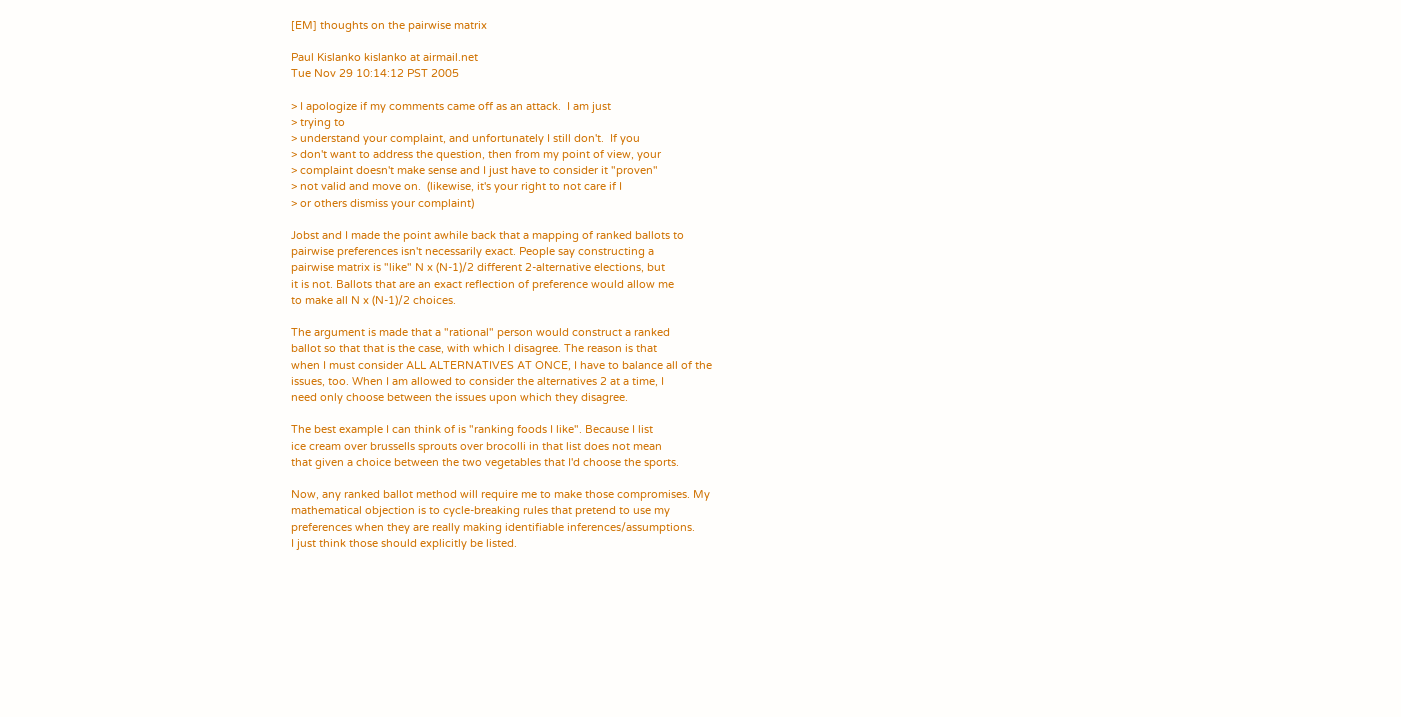[EM] thoughts on the pairwise matrix

Paul Kislanko kislanko at airmail.net
Tue Nov 29 10:14:12 PST 2005

> I apologize if my comments came off as an attack.  I am just
> trying to
> understand your complaint, and unfortunately I still don't.  If you
> don't want to address the question, then from my point of view, your
> complaint doesn't make sense and I just have to consider it "proven"
> not valid and move on.  (likewise, it's your right to not care if I
> or others dismiss your complaint)

Jobst and I made the point awhile back that a mapping of ranked ballots to
pairwise preferences isn't necessarily exact. People say constructing a
pairwise matrix is "like" N x (N-1)/2 different 2-alternative elections, but
it is not. Ballots that are an exact reflection of preference would allow me
to make all N x (N-1)/2 choices.

The argument is made that a "rational" person would construct a ranked
ballot so that that is the case, with which I disagree. The reason is that
when I must consider ALL ALTERNATIVES AT ONCE, I have to balance all of the
issues, too. When I am allowed to consider the alternatives 2 at a time, I
need only choose between the issues upon which they disagree.

The best example I can think of is "ranking foods I like". Because I list
ice cream over brussells sprouts over brocolli in that list does not mean
that given a choice between the two vegetables that I'd choose the sports.

Now, any ranked ballot method will require me to make those compromises. My
mathematical objection is to cycle-breaking rules that pretend to use my
preferences when they are really making identifiable inferences/assumptions.
I just think those should explicitly be listed.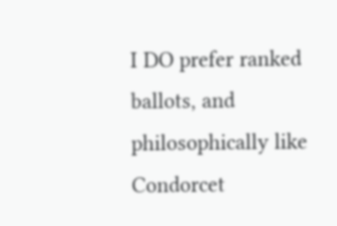I DO prefer ranked ballots, and philosophically like Condorcet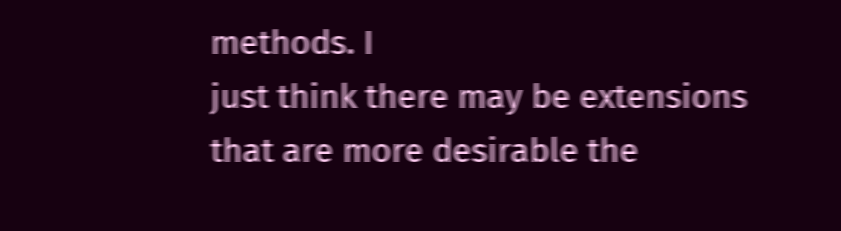methods. I
just think there may be extensions that are more desirable the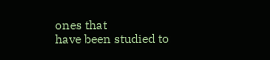ones that
have been studied to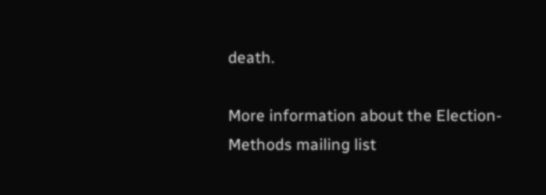death.

More information about the Election-Methods mailing list